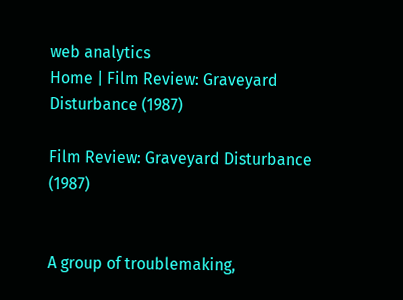web analytics
Home | Film Review: Graveyard Disturbance (1987)

Film Review: Graveyard Disturbance (1987)


A group of troublemaking,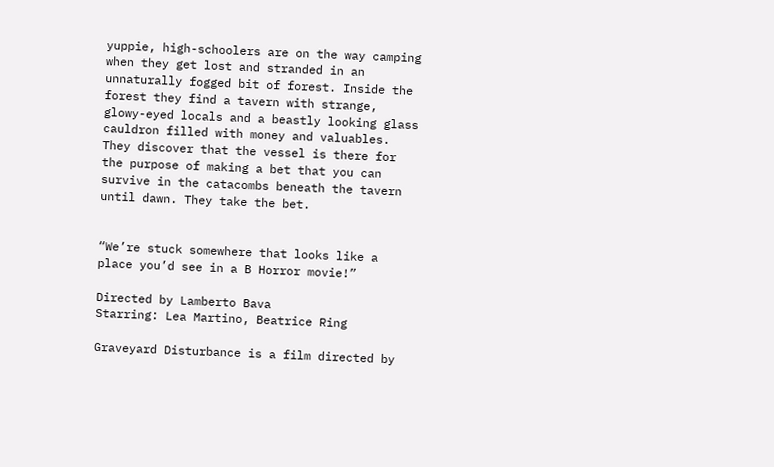yuppie, high-schoolers are on the way camping when they get lost and stranded in an unnaturally fogged bit of forest. Inside the forest they find a tavern with strange, glowy-eyed locals and a beastly looking glass cauldron filled with money and valuables. They discover that the vessel is there for the purpose of making a bet that you can survive in the catacombs beneath the tavern until dawn. They take the bet.


“We’re stuck somewhere that looks like a place you’d see in a B Horror movie!”

Directed by Lamberto Bava
Starring: Lea Martino, Beatrice Ring

Graveyard Disturbance is a film directed by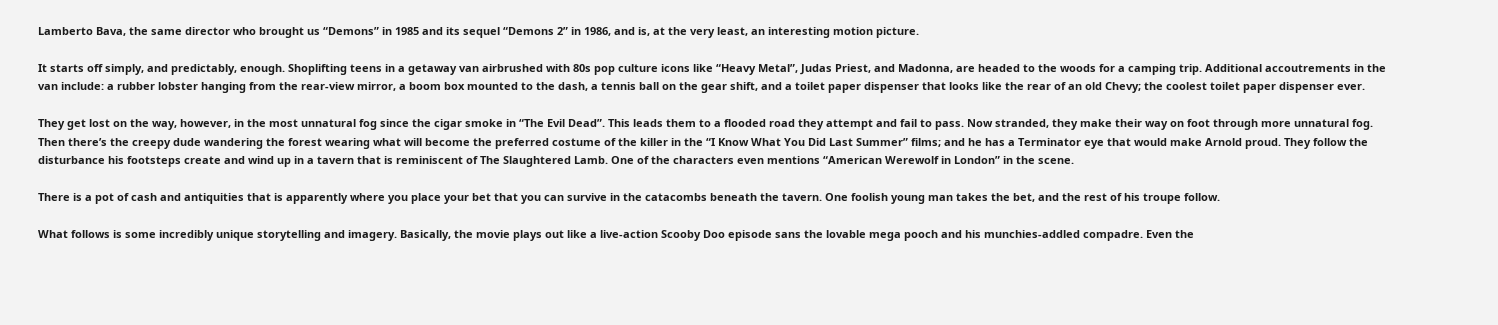Lamberto Bava, the same director who brought us “Demons” in 1985 and its sequel “Demons 2” in 1986, and is, at the very least, an interesting motion picture.

It starts off simply, and predictably, enough. Shoplifting teens in a getaway van airbrushed with 80s pop culture icons like “Heavy Metal”, Judas Priest, and Madonna, are headed to the woods for a camping trip. Additional accoutrements in the van include: a rubber lobster hanging from the rear-view mirror, a boom box mounted to the dash, a tennis ball on the gear shift, and a toilet paper dispenser that looks like the rear of an old Chevy; the coolest toilet paper dispenser ever.

They get lost on the way, however, in the most unnatural fog since the cigar smoke in “The Evil Dead”. This leads them to a flooded road they attempt and fail to pass. Now stranded, they make their way on foot through more unnatural fog. Then there’s the creepy dude wandering the forest wearing what will become the preferred costume of the killer in the “I Know What You Did Last Summer” films; and he has a Terminator eye that would make Arnold proud. They follow the disturbance his footsteps create and wind up in a tavern that is reminiscent of The Slaughtered Lamb. One of the characters even mentions “American Werewolf in London” in the scene.

There is a pot of cash and antiquities that is apparently where you place your bet that you can survive in the catacombs beneath the tavern. One foolish young man takes the bet, and the rest of his troupe follow.

What follows is some incredibly unique storytelling and imagery. Basically, the movie plays out like a live-action Scooby Doo episode sans the lovable mega pooch and his munchies-addled compadre. Even the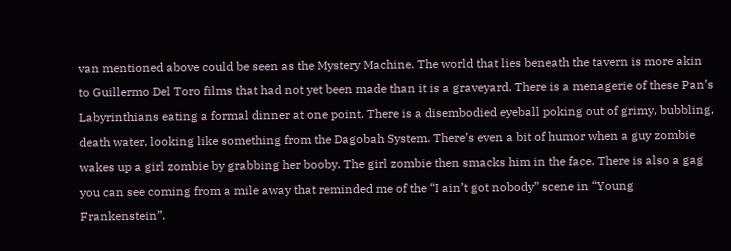van mentioned above could be seen as the Mystery Machine. The world that lies beneath the tavern is more akin to Guillermo Del Toro films that had not yet been made than it is a graveyard. There is a menagerie of these Pan’s Labyrinthians eating a formal dinner at one point. There is a disembodied eyeball poking out of grimy, bubbling, death water, looking like something from the Dagobah System. There’s even a bit of humor when a guy zombie wakes up a girl zombie by grabbing her booby. The girl zombie then smacks him in the face. There is also a gag you can see coming from a mile away that reminded me of the “I ain’t got nobody” scene in “Young Frankenstein”.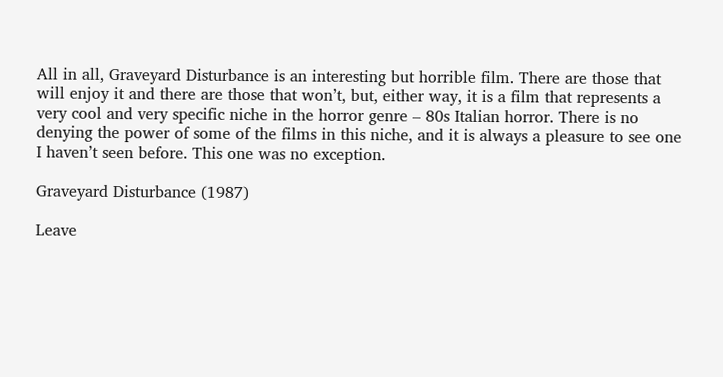All in all, Graveyard Disturbance is an interesting but horrible film. There are those that will enjoy it and there are those that won’t, but, either way, it is a film that represents a very cool and very specific niche in the horror genre – 80s Italian horror. There is no denying the power of some of the films in this niche, and it is always a pleasure to see one I haven’t seen before. This one was no exception.

Graveyard Disturbance (1987)

Leave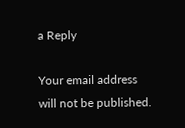a Reply

Your email address will not be published.